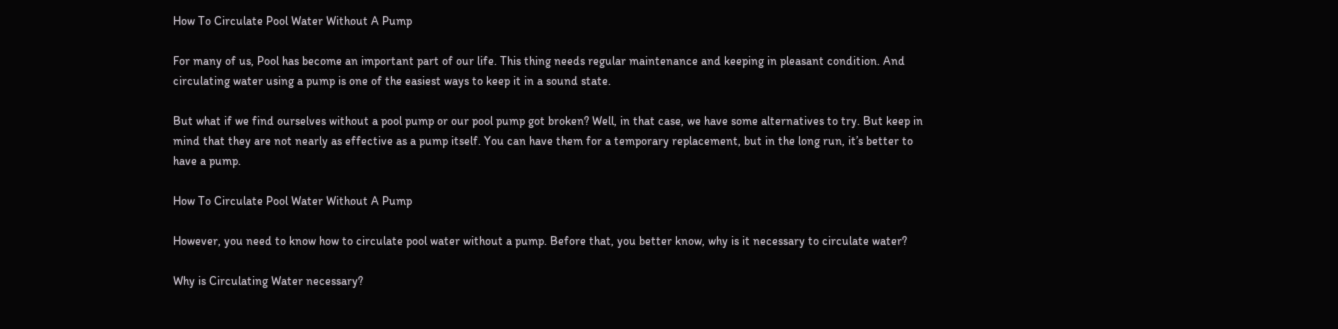How To Circulate Pool Water Without A Pump

For many of us, Pool has become an important part of our life. This thing needs regular maintenance and keeping in pleasant condition. And circulating water using a pump is one of the easiest ways to keep it in a sound state.

But what if we find ourselves without a pool pump or our pool pump got broken? Well, in that case, we have some alternatives to try. But keep in mind that they are not nearly as effective as a pump itself. You can have them for a temporary replacement, but in the long run, it’s better to have a pump.

How To Circulate Pool Water Without A Pump

However, you need to know how to circulate pool water without a pump. Before that, you better know, why is it necessary to circulate water?

Why is Circulating Water necessary?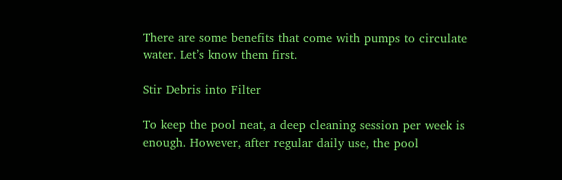There are some benefits that come with pumps to circulate water. Let’s know them first.

Stir Debris into Filter

To keep the pool neat, a deep cleaning session per week is enough. However, after regular daily use, the pool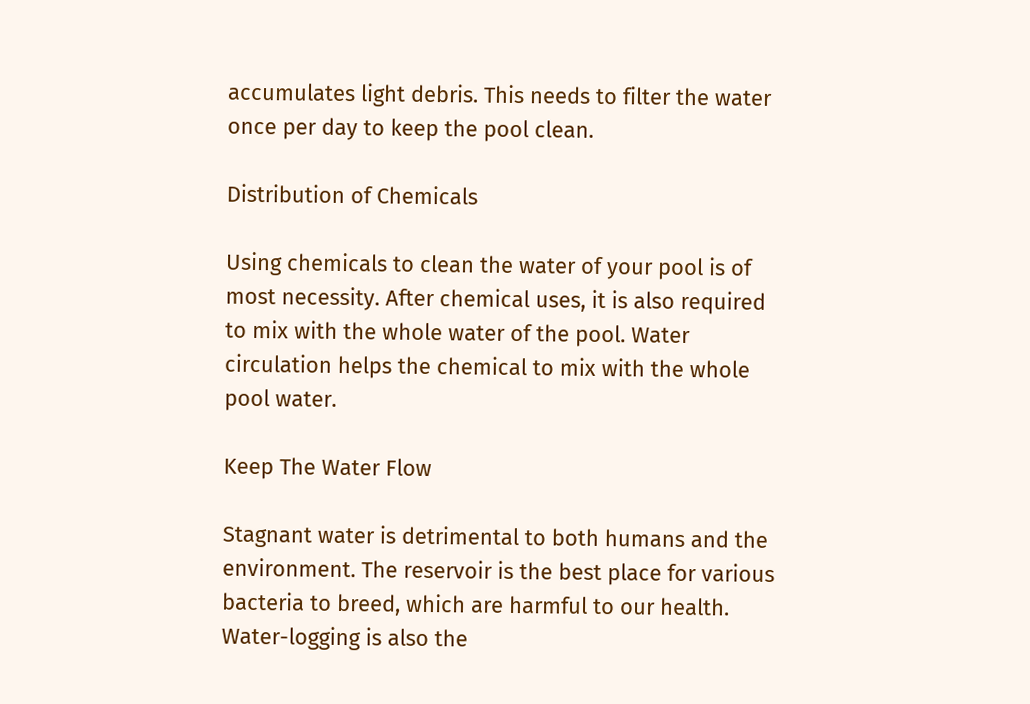accumulates light debris. This needs to filter the water once per day to keep the pool clean.

Distribution of Chemicals

Using chemicals to clean the water of your pool is of most necessity. After chemical uses, it is also required to mix with the whole water of the pool. Water circulation helps the chemical to mix with the whole pool water.

Keep The Water Flow

Stagnant water is detrimental to both humans and the environment. The reservoir is the best place for various bacteria to breed, which are harmful to our health. Water-logging is also the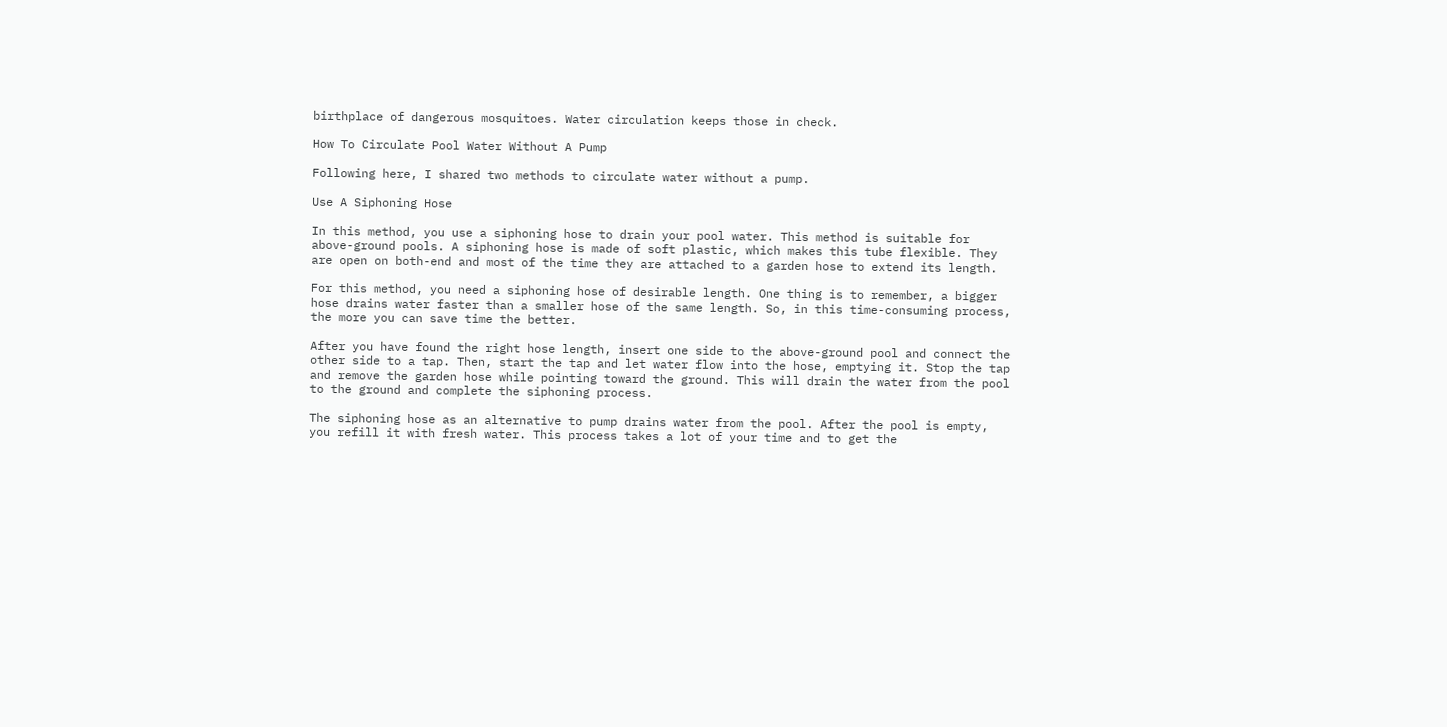birthplace of dangerous mosquitoes. Water circulation keeps those in check.

How To Circulate Pool Water Without A Pump

Following here, I shared two methods to circulate water without a pump.

Use A Siphoning Hose

In this method, you use a siphoning hose to drain your pool water. This method is suitable for above-ground pools. A siphoning hose is made of soft plastic, which makes this tube flexible. They are open on both-end and most of the time they are attached to a garden hose to extend its length.

For this method, you need a siphoning hose of desirable length. One thing is to remember, a bigger hose drains water faster than a smaller hose of the same length. So, in this time-consuming process, the more you can save time the better.

After you have found the right hose length, insert one side to the above-ground pool and connect the other side to a tap. Then, start the tap and let water flow into the hose, emptying it. Stop the tap and remove the garden hose while pointing toward the ground. This will drain the water from the pool to the ground and complete the siphoning process.

The siphoning hose as an alternative to pump drains water from the pool. After the pool is empty, you refill it with fresh water. This process takes a lot of your time and to get the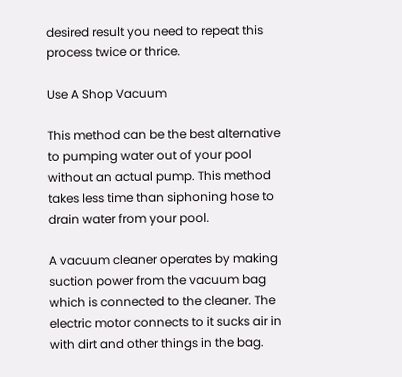desired result you need to repeat this process twice or thrice.

Use A Shop Vacuum

This method can be the best alternative to pumping water out of your pool without an actual pump. This method takes less time than siphoning hose to drain water from your pool.

A vacuum cleaner operates by making suction power from the vacuum bag which is connected to the cleaner. The electric motor connects to it sucks air in with dirt and other things in the bag.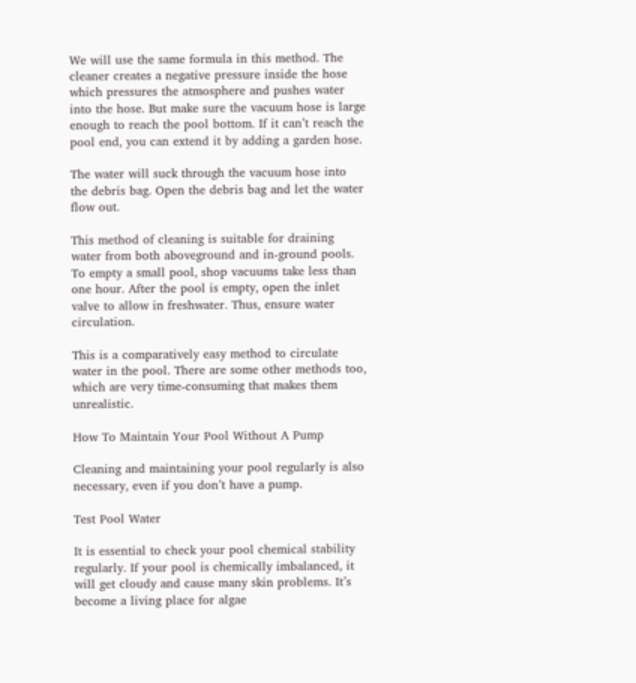We will use the same formula in this method. The cleaner creates a negative pressure inside the hose which pressures the atmosphere and pushes water into the hose. But make sure the vacuum hose is large enough to reach the pool bottom. If it can’t reach the pool end, you can extend it by adding a garden hose.

The water will suck through the vacuum hose into the debris bag. Open the debris bag and let the water flow out.

This method of cleaning is suitable for draining water from both aboveground and in-ground pools. To empty a small pool, shop vacuums take less than one hour. After the pool is empty, open the inlet valve to allow in freshwater. Thus, ensure water circulation.

This is a comparatively easy method to circulate water in the pool. There are some other methods too, which are very time-consuming that makes them unrealistic.

How To Maintain Your Pool Without A Pump

Cleaning and maintaining your pool regularly is also necessary, even if you don’t have a pump.

Test Pool Water

It is essential to check your pool chemical stability regularly. If your pool is chemically imbalanced, it will get cloudy and cause many skin problems. It’s become a living place for algae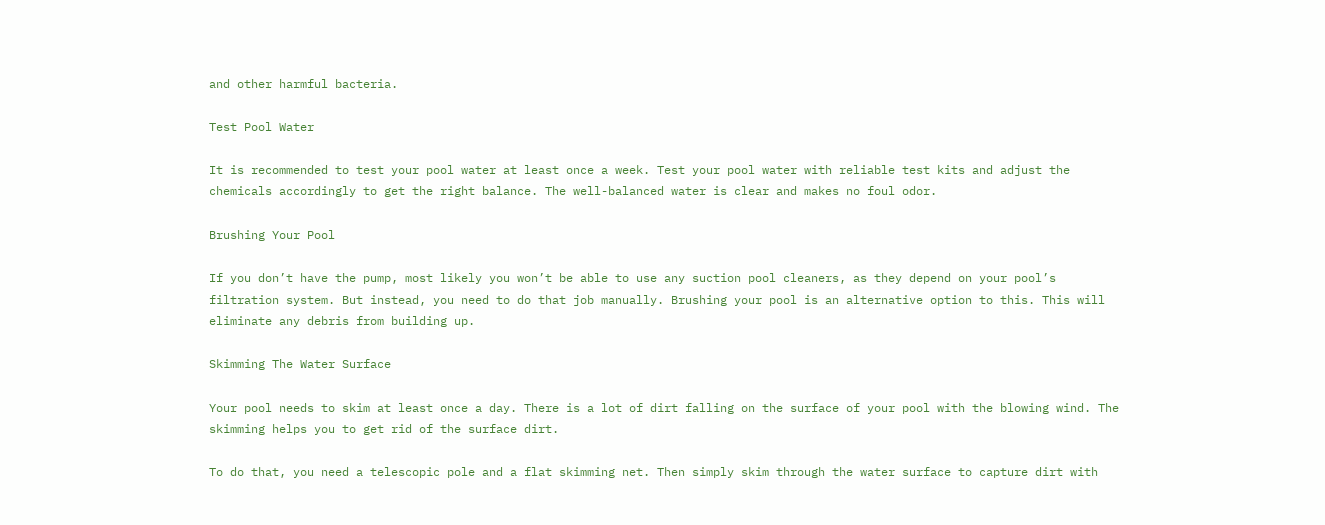and other harmful bacteria.

Test Pool Water

It is recommended to test your pool water at least once a week. Test your pool water with reliable test kits and adjust the chemicals accordingly to get the right balance. The well-balanced water is clear and makes no foul odor.

Brushing Your Pool

If you don’t have the pump, most likely you won’t be able to use any suction pool cleaners, as they depend on your pool’s filtration system. But instead, you need to do that job manually. Brushing your pool is an alternative option to this. This will eliminate any debris from building up.

Skimming The Water Surface

Your pool needs to skim at least once a day. There is a lot of dirt falling on the surface of your pool with the blowing wind. The skimming helps you to get rid of the surface dirt.

To do that, you need a telescopic pole and a flat skimming net. Then simply skim through the water surface to capture dirt with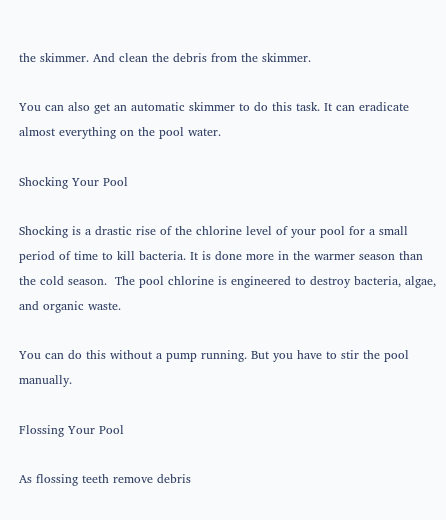the skimmer. And clean the debris from the skimmer.

You can also get an automatic skimmer to do this task. It can eradicate almost everything on the pool water.

Shocking Your Pool

Shocking is a drastic rise of the chlorine level of your pool for a small period of time to kill bacteria. It is done more in the warmer season than the cold season.  The pool chlorine is engineered to destroy bacteria, algae, and organic waste.

You can do this without a pump running. But you have to stir the pool manually.

Flossing Your Pool

As flossing teeth remove debris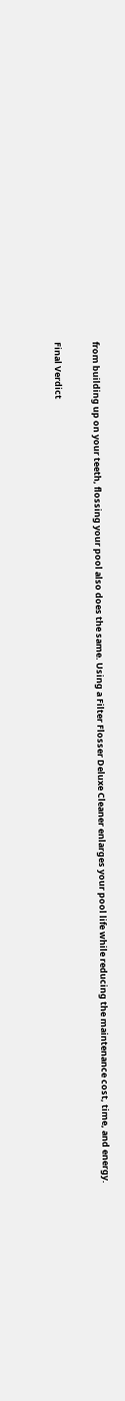from building up on your teeth, flossing your pool also does the same. Using a Filter Flosser Deluxe Cleaner enlarges your pool life while reducing the maintenance cost, time, and energy.

Final Verdict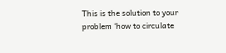This is the solution to your problem ‘how to circulate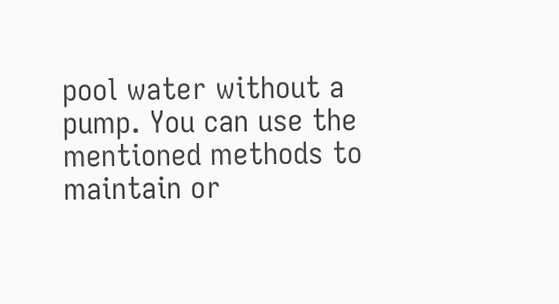pool water without a pump. You can use the mentioned methods to maintain or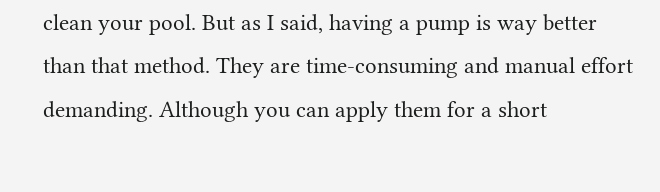clean your pool. But as I said, having a pump is way better than that method. They are time-consuming and manual effort demanding. Although you can apply them for a short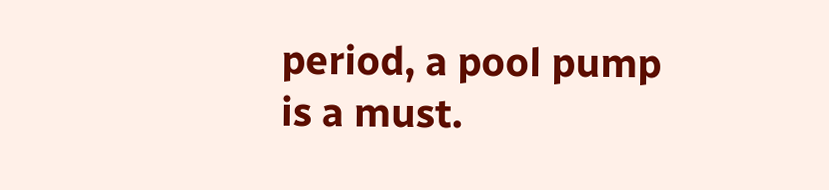period, a pool pump is a must.